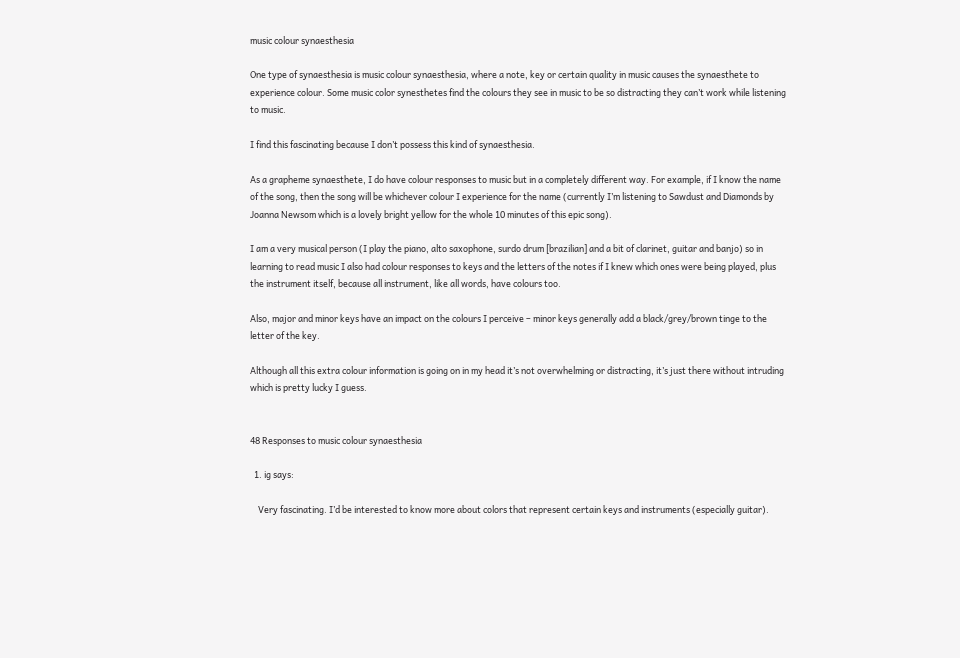music colour synaesthesia

One type of synaesthesia is music colour synaesthesia, where a note, key or certain quality in music causes the synaesthete to experience colour. Some music color synesthetes find the colours they see in music to be so distracting they can’t work while listening to music.

I find this fascinating because I don’t possess this kind of synaesthesia.

As a grapheme synaesthete, I do have colour responses to music but in a completely different way. For example, if I know the name of the song, then the song will be whichever colour I experience for the name (currently I’m listening to Sawdust and Diamonds by Joanna Newsom which is a lovely bright yellow for the whole 10 minutes of this epic song).

I am a very musical person (I play the piano, alto saxophone, surdo drum [brazilian] and a bit of clarinet, guitar and banjo) so in learning to read music I also had colour responses to keys and the letters of the notes if I knew which ones were being played, plus the instrument itself, because all instrument, like all words, have colours too.

Also, major and minor keys have an impact on the colours I perceive – minor keys generally add a black/grey/brown tinge to the letter of the key.

Although all this extra colour information is going on in my head it’s not overwhelming or distracting, it’s just there without intruding which is pretty lucky I guess.


48 Responses to music colour synaesthesia

  1. ig says:

    Very fascinating. I’d be interested to know more about colors that represent certain keys and instruments (especially guitar).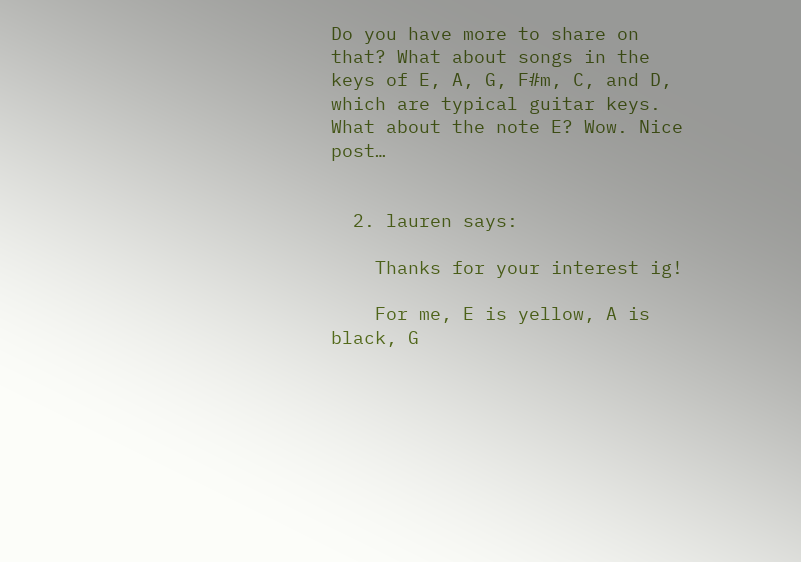Do you have more to share on that? What about songs in the keys of E, A, G, F#m, C, and D, which are typical guitar keys. What about the note E? Wow. Nice post…


  2. lauren says:

    Thanks for your interest ig!

    For me, E is yellow, A is black, G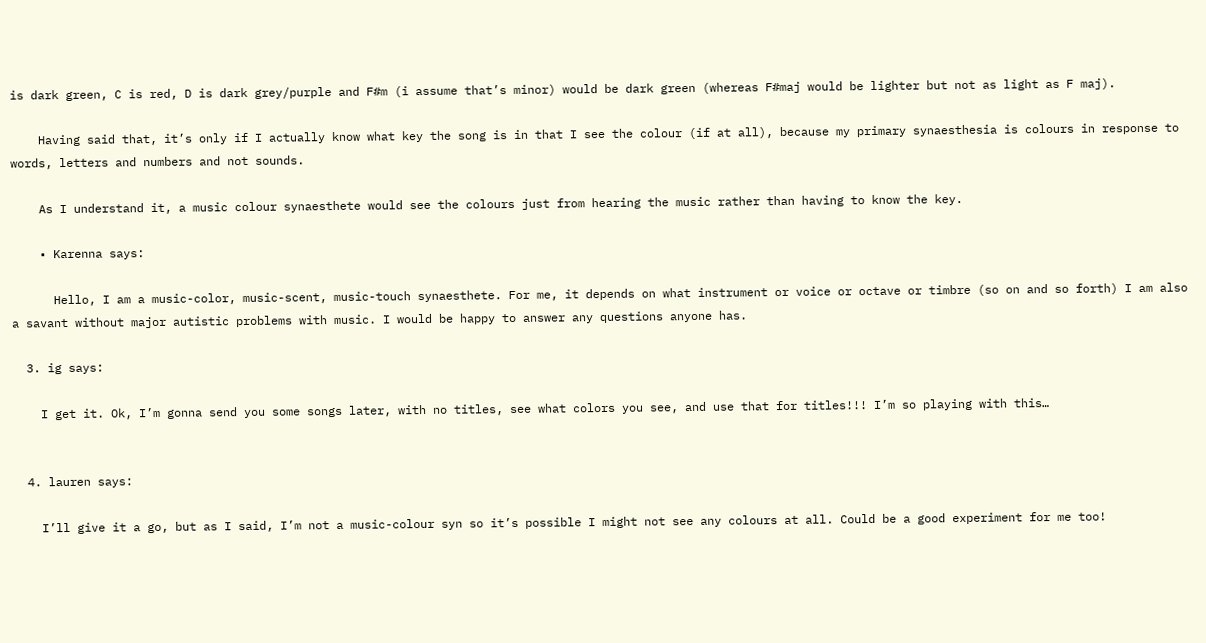is dark green, C is red, D is dark grey/purple and F#m (i assume that’s minor) would be dark green (whereas F#maj would be lighter but not as light as F maj).

    Having said that, it’s only if I actually know what key the song is in that I see the colour (if at all), because my primary synaesthesia is colours in response to words, letters and numbers and not sounds.

    As I understand it, a music colour synaesthete would see the colours just from hearing the music rather than having to know the key.

    • Karenna says:

      Hello, I am a music-color, music-scent, music-touch synaesthete. For me, it depends on what instrument or voice or octave or timbre (so on and so forth) I am also a savant without major autistic problems with music. I would be happy to answer any questions anyone has.

  3. ig says:

    I get it. Ok, I’m gonna send you some songs later, with no titles, see what colors you see, and use that for titles!!! I’m so playing with this…


  4. lauren says:

    I’ll give it a go, but as I said, I’m not a music-colour syn so it’s possible I might not see any colours at all. Could be a good experiment for me too!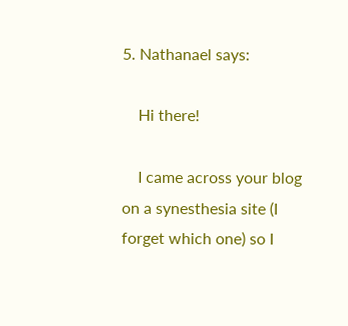5. Nathanael says:

    Hi there!

    I came across your blog on a synesthesia site (I forget which one) so I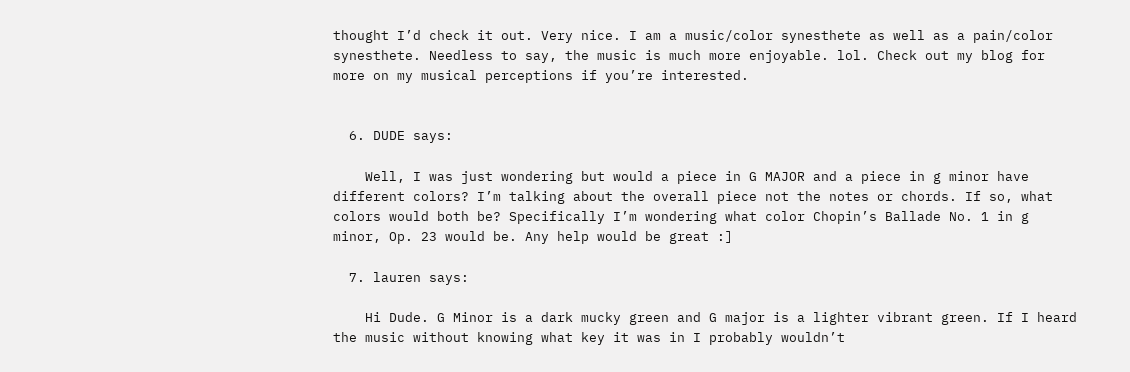thought I’d check it out. Very nice. I am a music/color synesthete as well as a pain/color synesthete. Needless to say, the music is much more enjoyable. lol. Check out my blog for more on my musical perceptions if you’re interested.


  6. DUDE says:

    Well, I was just wondering but would a piece in G MAJOR and a piece in g minor have different colors? I’m talking about the overall piece not the notes or chords. If so, what colors would both be? Specifically I’m wondering what color Chopin’s Ballade No. 1 in g minor, Op. 23 would be. Any help would be great :]

  7. lauren says:

    Hi Dude. G Minor is a dark mucky green and G major is a lighter vibrant green. If I heard the music without knowing what key it was in I probably wouldn’t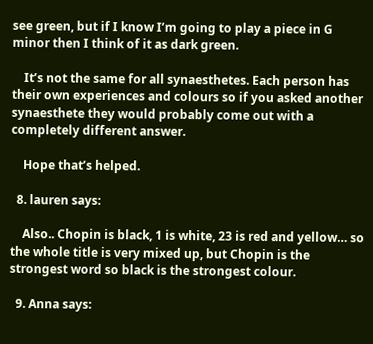see green, but if I know I’m going to play a piece in G minor then I think of it as dark green.

    It’s not the same for all synaesthetes. Each person has their own experiences and colours so if you asked another synaesthete they would probably come out with a completely different answer.

    Hope that’s helped.

  8. lauren says:

    Also.. Chopin is black, 1 is white, 23 is red and yellow… so the whole title is very mixed up, but Chopin is the strongest word so black is the strongest colour.

  9. Anna says: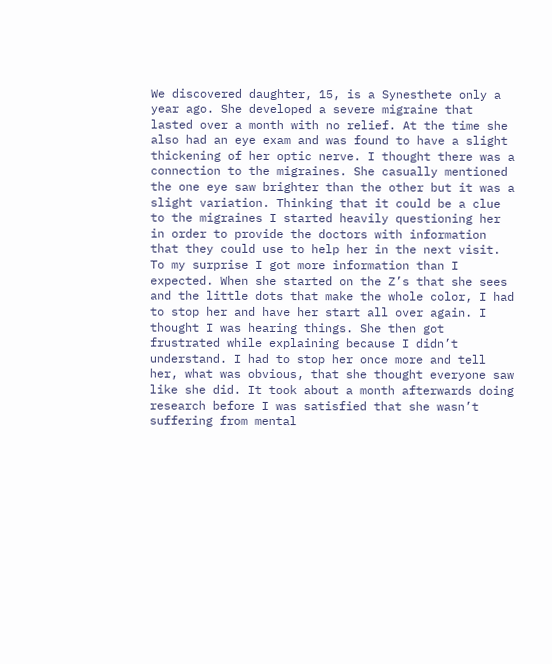We discovered daughter, 15, is a Synesthete only a year ago. She developed a severe migraine that lasted over a month with no relief. At the time she also had an eye exam and was found to have a slight thickening of her optic nerve. I thought there was a connection to the migraines. She casually mentioned the one eye saw brighter than the other but it was a slight variation. Thinking that it could be a clue to the migraines I started heavily questioning her in order to provide the doctors with information that they could use to help her in the next visit. To my surprise I got more information than I expected. When she started on the Z’s that she sees and the little dots that make the whole color, I had to stop her and have her start all over again. I thought I was hearing things. She then got frustrated while explaining because I didn’t understand. I had to stop her once more and tell her, what was obvious, that she thought everyone saw like she did. It took about a month afterwards doing research before I was satisfied that she wasn’t suffering from mental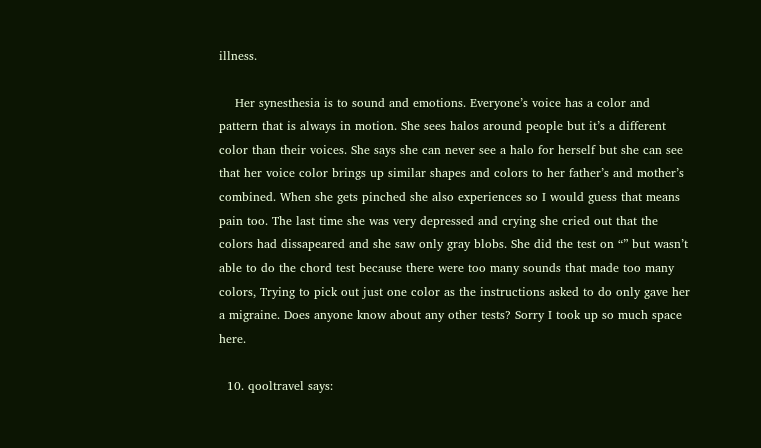illness.

    Her synesthesia is to sound and emotions. Everyone’s voice has a color and pattern that is always in motion. She sees halos around people but it’s a different color than their voices. She says she can never see a halo for herself but she can see that her voice color brings up similar shapes and colors to her father’s and mother’s combined. When she gets pinched she also experiences so I would guess that means pain too. The last time she was very depressed and crying she cried out that the colors had dissapeared and she saw only gray blobs. She did the test on “” but wasn’t able to do the chord test because there were too many sounds that made too many colors, Trying to pick out just one color as the instructions asked to do only gave her a migraine. Does anyone know about any other tests? Sorry I took up so much space here.

  10. qooltravel says: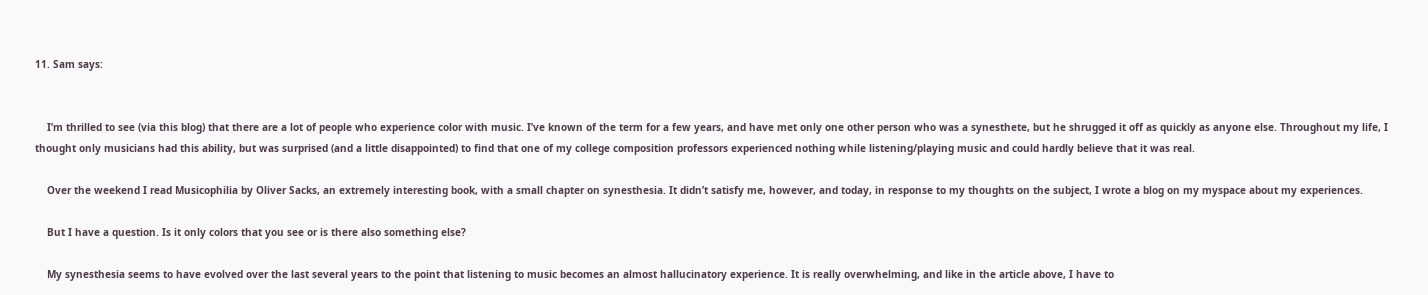11. Sam says:


    I’m thrilled to see (via this blog) that there are a lot of people who experience color with music. I’ve known of the term for a few years, and have met only one other person who was a synesthete, but he shrugged it off as quickly as anyone else. Throughout my life, I thought only musicians had this ability, but was surprised (and a little disappointed) to find that one of my college composition professors experienced nothing while listening/playing music and could hardly believe that it was real.

    Over the weekend I read Musicophilia by Oliver Sacks, an extremely interesting book, with a small chapter on synesthesia. It didn’t satisfy me, however, and today, in response to my thoughts on the subject, I wrote a blog on my myspace about my experiences.

    But I have a question. Is it only colors that you see or is there also something else?

    My synesthesia seems to have evolved over the last several years to the point that listening to music becomes an almost hallucinatory experience. It is really overwhelming, and like in the article above, I have to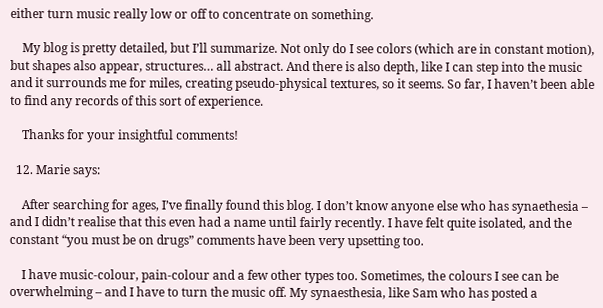either turn music really low or off to concentrate on something.

    My blog is pretty detailed, but I’ll summarize. Not only do I see colors (which are in constant motion), but shapes also appear, structures… all abstract. And there is also depth, like I can step into the music and it surrounds me for miles, creating pseudo-physical textures, so it seems. So far, I haven’t been able to find any records of this sort of experience.

    Thanks for your insightful comments!

  12. Marie says:

    After searching for ages, I’ve finally found this blog. I don’t know anyone else who has synaethesia – and I didn’t realise that this even had a name until fairly recently. I have felt quite isolated, and the constant “you must be on drugs” comments have been very upsetting too.

    I have music-colour, pain-colour and a few other types too. Sometimes, the colours I see can be overwhelming – and I have to turn the music off. My synaesthesia, like Sam who has posted a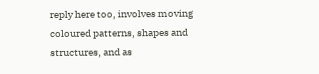reply here too, involves moving coloured patterns, shapes and structures, and as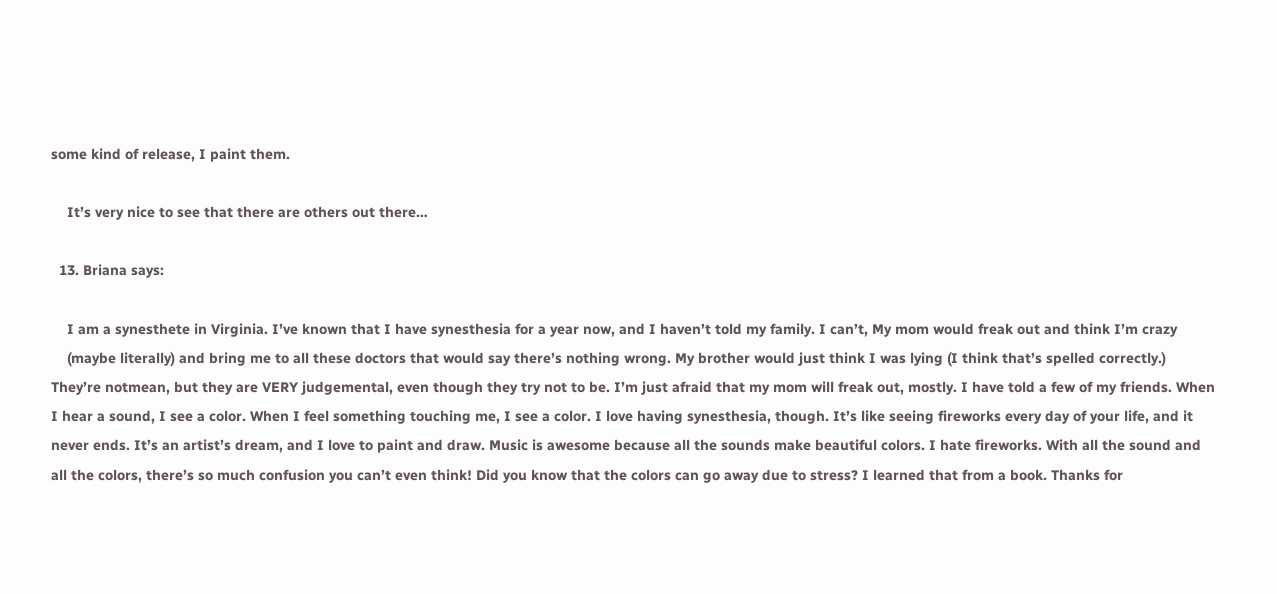some kind of release, I paint them.

    It’s very nice to see that there are others out there…

  13. Briana says:

    I am a synesthete in Virginia. I’ve known that I have synesthesia for a year now, and I haven’t told my family. I can’t, My mom would freak out and think I’m crazy
    (maybe literally) and bring me to all these doctors that would say there’s nothing wrong. My brother would just think I was lying (I think that’s spelled correctly.) They’re notmean, but they are VERY judgemental, even though they try not to be. I’m just afraid that my mom will freak out, mostly. I have told a few of my friends. When I hear a sound, I see a color. When I feel something touching me, I see a color. I love having synesthesia, though. It’s like seeing fireworks every day of your life, and it never ends. It’s an artist’s dream, and I love to paint and draw. Music is awesome because all the sounds make beautiful colors. I hate fireworks. With all the sound and all the colors, there’s so much confusion you can’t even think! Did you know that the colors can go away due to stress? I learned that from a book. Thanks for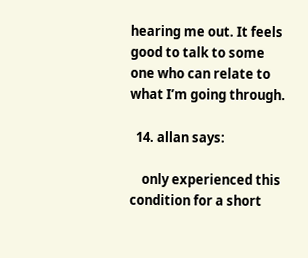hearing me out. It feels good to talk to some one who can relate to what I’m going through.

  14. allan says:

    only experienced this condition for a short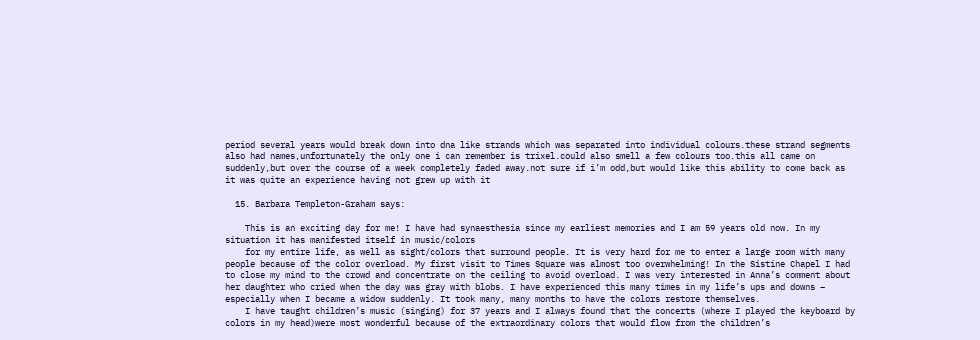period several years would break down into dna like strands which was separated into individual colours.these strand segments also had names,unfortunately the only one i can remember is trixel.could also smell a few colours too.this all came on suddenly,but over the course of a week completely faded away.not sure if i’m odd,but would like this ability to come back as it was quite an experience having not grew up with it

  15. Barbara Templeton-Graham says:

    This is an exciting day for me! I have had synaesthesia since my earliest memories and I am 59 years old now. In my situation it has manifested itself in music/colors
    for my entire life, as well as sight/colors that surround people. It is very hard for me to enter a large room with many people because of the color overload. My first visit to Times Square was almost too overwhelming! In the Sistine Chapel I had to close my mind to the crowd and concentrate on the ceiling to avoid overload. I was very interested in Anna’s comment about her daughter who cried when the day was gray with blobs. I have experienced this many times in my life’s ups and downs – especially when I became a widow suddenly. It took many, many months to have the colors restore themselves.
    I have taught children’s music (singing) for 37 years and I always found that the concerts (where I played the keyboard by colors in my head)were most wonderful because of the extraordinary colors that would flow from the children’s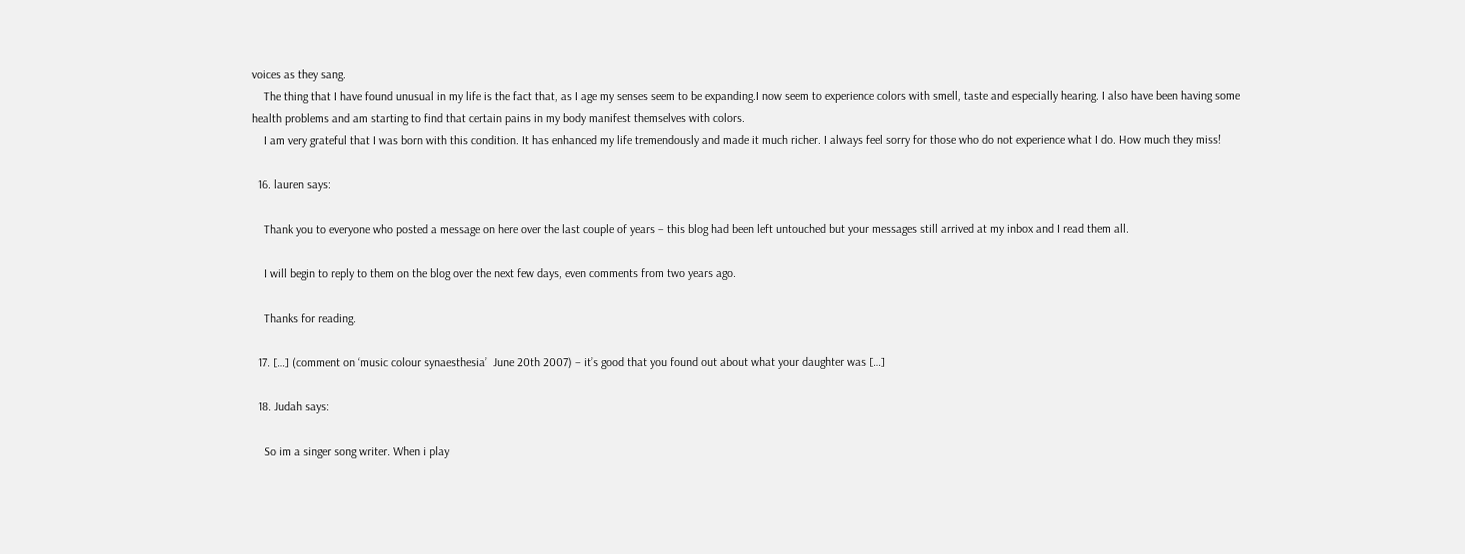voices as they sang.
    The thing that I have found unusual in my life is the fact that, as I age my senses seem to be expanding.I now seem to experience colors with smell, taste and especially hearing. I also have been having some health problems and am starting to find that certain pains in my body manifest themselves with colors.
    I am very grateful that I was born with this condition. It has enhanced my life tremendously and made it much richer. I always feel sorry for those who do not experience what I do. How much they miss!

  16. lauren says:

    Thank you to everyone who posted a message on here over the last couple of years – this blog had been left untouched but your messages still arrived at my inbox and I read them all.

    I will begin to reply to them on the blog over the next few days, even comments from two years ago.

    Thanks for reading.

  17. […] (comment on ‘music colour synaesthesia’  June 20th 2007) – it’s good that you found out about what your daughter was […]

  18. Judah says:

    So im a singer song writer. When i play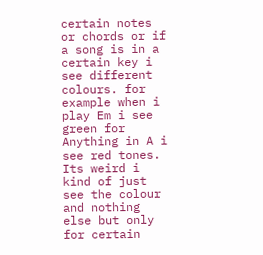certain notes or chords or if a song is in a certain key i see different colours. for example when i play Em i see green for Anything in A i see red tones. Its weird i kind of just see the colour and nothing else but only for certain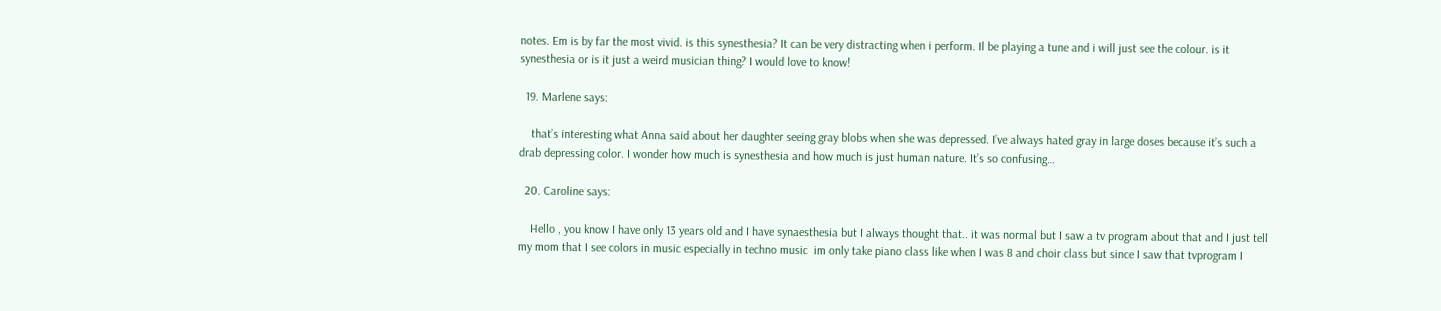notes. Em is by far the most vivid. is this synesthesia? It can be very distracting when i perform. Il be playing a tune and i will just see the colour. is it synesthesia or is it just a weird musician thing? I would love to know!

  19. Marlene says:

    that’s interesting what Anna said about her daughter seeing gray blobs when she was depressed. I’ve always hated gray in large doses because it’s such a drab depressing color. I wonder how much is synesthesia and how much is just human nature. It’s so confusing…

  20. Caroline says:

    Hello , you know I have only 13 years old and I have synaesthesia but I always thought that.. it was normal but I saw a tv program about that and I just tell my mom that I see colors in music especially in techno music  im only take piano class like when I was 8 and choir class but since I saw that tvprogram I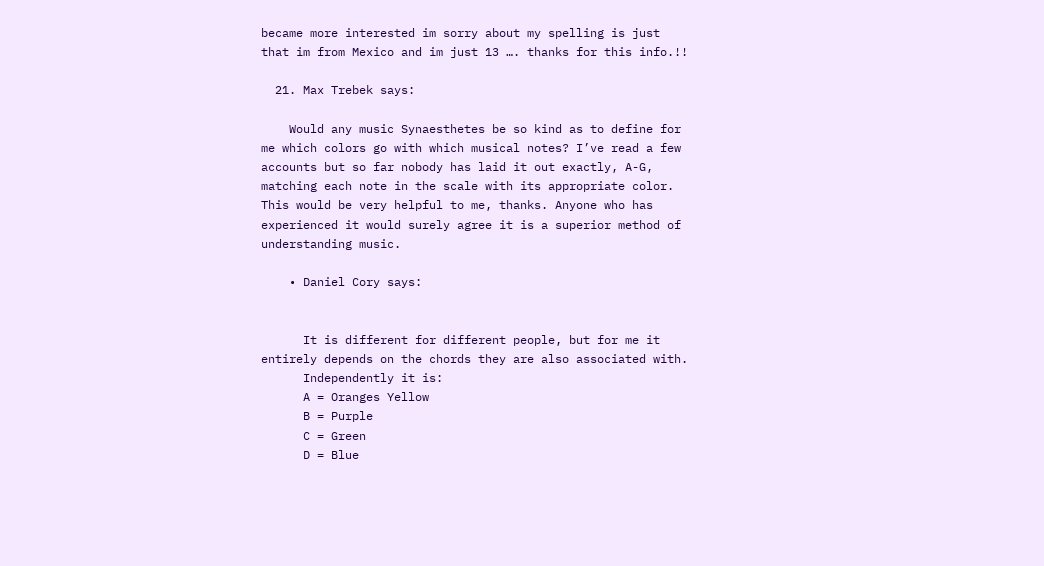became more interested im sorry about my spelling is just that im from Mexico and im just 13 …. thanks for this info.!!

  21. Max Trebek says:

    Would any music Synaesthetes be so kind as to define for me which colors go with which musical notes? I’ve read a few accounts but so far nobody has laid it out exactly, A-G, matching each note in the scale with its appropriate color. This would be very helpful to me, thanks. Anyone who has experienced it would surely agree it is a superior method of understanding music.

    • Daniel Cory says:


      It is different for different people, but for me it entirely depends on the chords they are also associated with.
      Independently it is:
      A = Oranges Yellow
      B = Purple
      C = Green
      D = Blue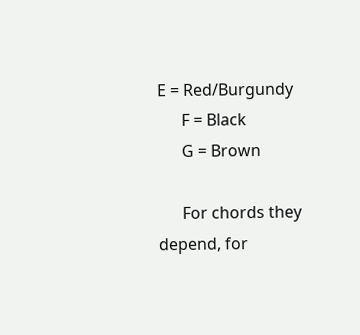E = Red/Burgundy
      F = Black
      G = Brown

      For chords they depend, for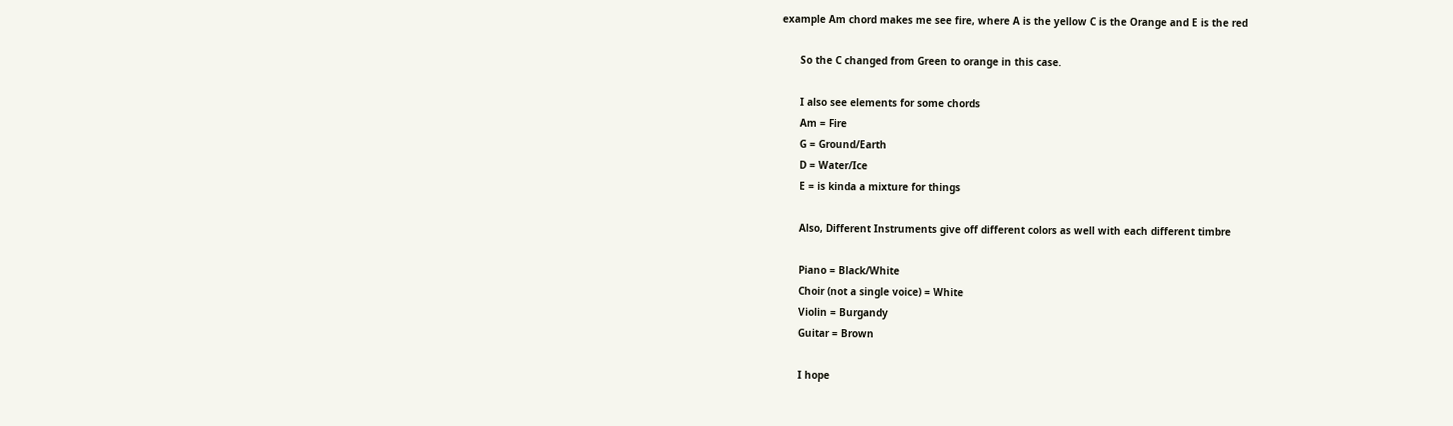example Am chord makes me see fire, where A is the yellow C is the Orange and E is the red

      So the C changed from Green to orange in this case.

      I also see elements for some chords
      Am = Fire
      G = Ground/Earth
      D = Water/Ice
      E = is kinda a mixture for things

      Also, Different Instruments give off different colors as well with each different timbre

      Piano = Black/White
      Choir (not a single voice) = White
      Violin = Burgandy
      Guitar = Brown

      I hope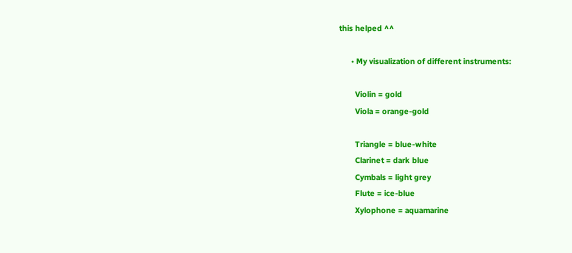this helped ^^

      • My visualization of different instruments:

        Violin = gold
        Viola = orange-gold

        Triangle = blue-white
        Clarinet = dark blue
        Cymbals = light grey
        Flute = ice-blue
        Xylophone = aquamarine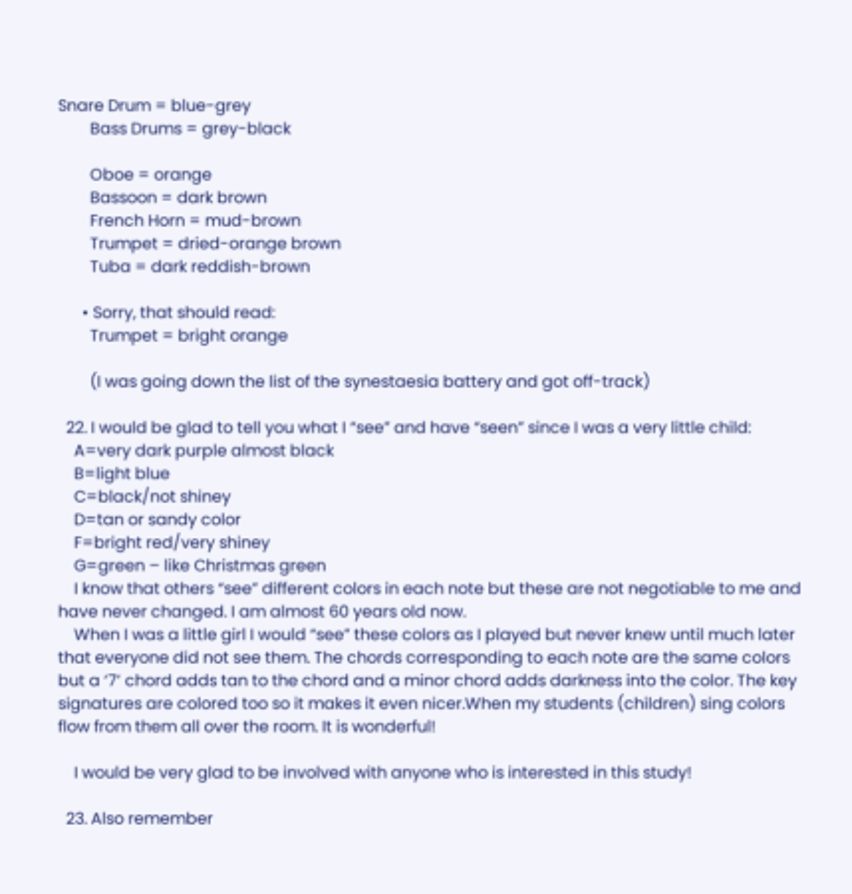Snare Drum = blue-grey
        Bass Drums = grey-black

        Oboe = orange
        Bassoon = dark brown
        French Horn = mud-brown
        Trumpet = dried-orange brown
        Tuba = dark reddish-brown

      • Sorry, that should read:
        Trumpet = bright orange

        (I was going down the list of the synestaesia battery and got off-track)

  22. I would be glad to tell you what I “see” and have “seen” since I was a very little child:
    A=very dark purple almost black
    B=light blue
    C=black/not shiney
    D=tan or sandy color
    F=bright red/very shiney
    G=green – like Christmas green
    I know that others “see” different colors in each note but these are not negotiable to me and have never changed. I am almost 60 years old now.
    When I was a little girl I would “see” these colors as I played but never knew until much later that everyone did not see them. The chords corresponding to each note are the same colors but a ‘7’ chord adds tan to the chord and a minor chord adds darkness into the color. The key signatures are colored too so it makes it even nicer.When my students (children) sing colors flow from them all over the room. It is wonderful!

    I would be very glad to be involved with anyone who is interested in this study!

  23. Also remember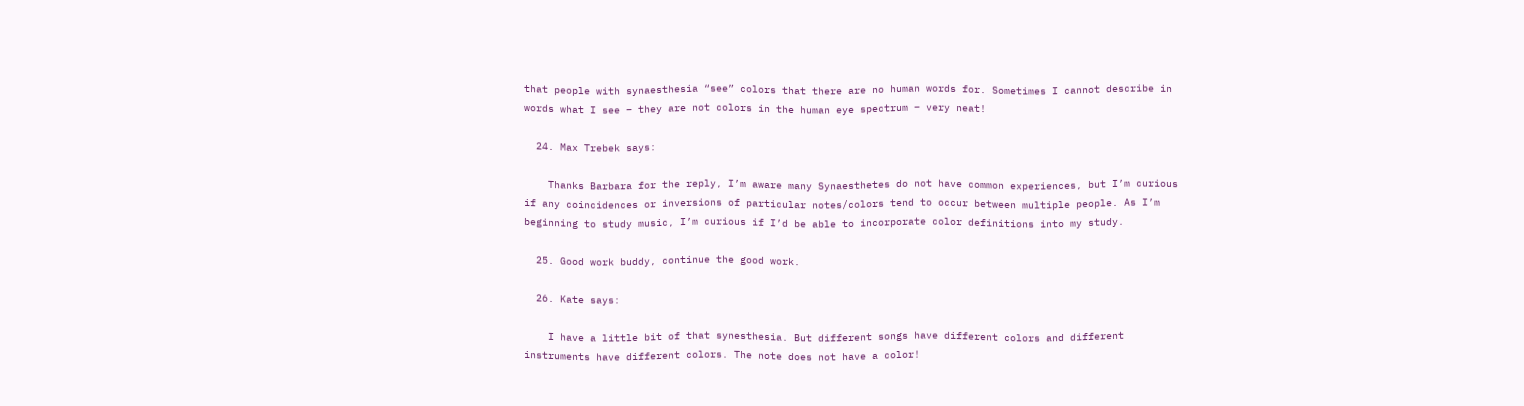that people with synaesthesia “see” colors that there are no human words for. Sometimes I cannot describe in words what I see – they are not colors in the human eye spectrum – very neat!

  24. Max Trebek says:

    Thanks Barbara for the reply, I’m aware many Synaesthetes do not have common experiences, but I’m curious if any coincidences or inversions of particular notes/colors tend to occur between multiple people. As I’m beginning to study music, I’m curious if I’d be able to incorporate color definitions into my study.

  25. Good work buddy, continue the good work.

  26. Kate says:

    I have a little bit of that synesthesia. But different songs have different colors and different instruments have different colors. The note does not have a color!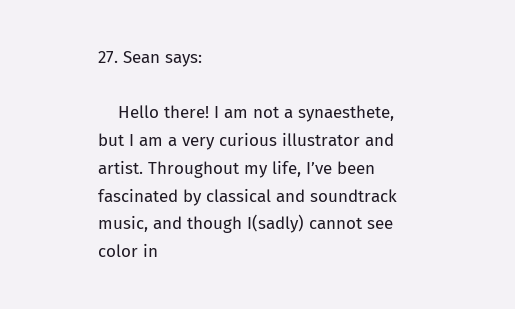27. Sean says:

    Hello there! I am not a synaesthete, but I am a very curious illustrator and artist. Throughout my life, I’ve been fascinated by classical and soundtrack music, and though I(sadly) cannot see color in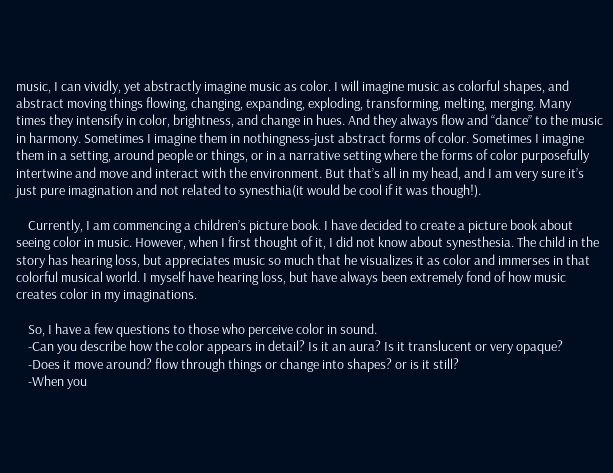music, I can vividly, yet abstractly imagine music as color. I will imagine music as colorful shapes, and abstract moving things flowing, changing, expanding, exploding, transforming, melting, merging. Many times they intensify in color, brightness, and change in hues. And they always flow and “dance” to the music in harmony. Sometimes I imagine them in nothingness-just abstract forms of color. Sometimes I imagine them in a setting, around people or things, or in a narrative setting where the forms of color purposefully intertwine and move and interact with the environment. But that’s all in my head, and I am very sure it’s just pure imagination and not related to synesthia(it would be cool if it was though!).

    Currently, I am commencing a children’s picture book. I have decided to create a picture book about seeing color in music. However, when I first thought of it, I did not know about synesthesia. The child in the story has hearing loss, but appreciates music so much that he visualizes it as color and immerses in that colorful musical world. I myself have hearing loss, but have always been extremely fond of how music creates color in my imaginations.

    So, I have a few questions to those who perceive color in sound.
    -Can you describe how the color appears in detail? Is it an aura? Is it translucent or very opaque?
    -Does it move around? flow through things or change into shapes? or is it still?
    -When you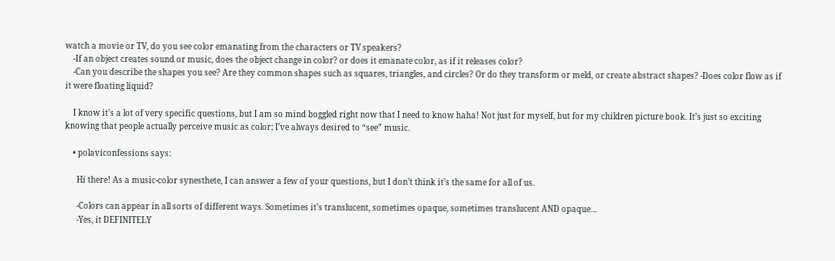watch a movie or TV, do you see color emanating from the characters or TV speakers?
    -If an object creates sound or music, does the object change in color? or does it emanate color, as if it releases color?
    -Can you describe the shapes you see? Are they common shapes such as squares, triangles, and circles? Or do they transform or meld, or create abstract shapes? -Does color flow as if it were floating liquid?

    I know it’s a lot of very specific questions, but I am so mind boggled right now that I need to know haha! Not just for myself, but for my children picture book. It’s just so exciting knowing that people actually perceive music as color; I’ve always desired to “see” music.

    • polaviconfessions says:

      Hi there! As a music-color synesthete, I can answer a few of your questions, but I don’t think it’s the same for all of us.

      -Colors can appear in all sorts of different ways. Sometimes it’s translucent, sometimes opaque, sometimes translucent AND opaque…
      -Yes, it DEFINITELY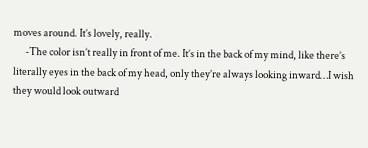moves around. It’s lovely, really.
      -The color isn’t really in front of me. It’s in the back of my mind, like there’s literally eyes in the back of my head, only they’re always looking inward…I wish they would look outward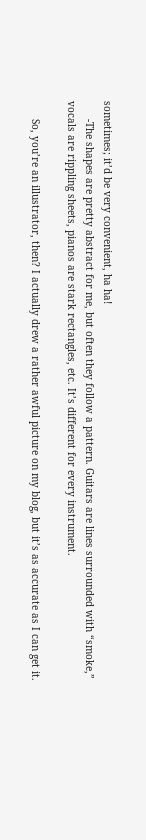sometimes; it’d be very convenient, ha ha!
      -The shapes are pretty abstract for me, but often they follow a pattern. Guitars are lines surrounded with “smoke,” vocals are rippling sheets, pianos are stark rectangles, etc. It’s different for every instrument.

      So, you’re an illustrator, then? I actually drew a rather awful picture on my blog, but it’s as accurate as I can get it.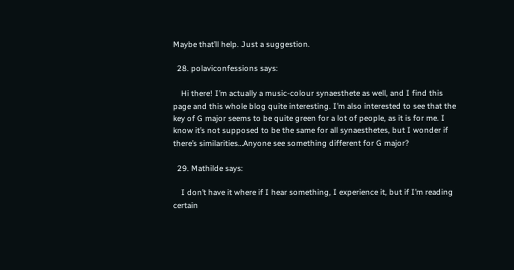Maybe that’ll help. Just a suggestion.

  28. polaviconfessions says:

    Hi there! I’m actually a music-colour synaesthete as well, and I find this page and this whole blog quite interesting. I’m also interested to see that the key of G major seems to be quite green for a lot of people, as it is for me. I know it’s not supposed to be the same for all synaesthetes, but I wonder if there’s similarities…Anyone see something different for G major?

  29. Mathilde says:

    I don’t have it where if I hear something, I experience it, but if I’m reading certain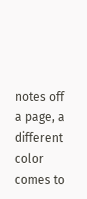notes off a page, a different color comes to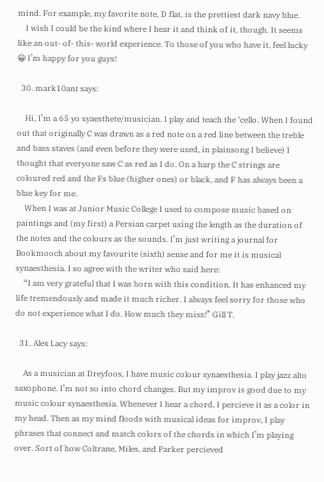mind. For example, my favorite note, D flat, is the prettiest dark navy blue.
    I wish I could be the kind where I hear it and think of it, though. It seems like an out- of- this- world experience. To those of you who have it, feel lucky 😀 I’m happy for you guys!

  30. mark10ant says:

    Hi, I’m a 65 yo syaesthete/musician. I play and teach the ‘cello. When I found out that originally C was drawn as a red note on a red line between the treble and bass staves (and even before they were used, in plainsong I believe) I thought that everyone saw C as red as I do. On a harp the C strings are coloured red and the Fs blue (higher ones) or black, and F has always been a blue key for me.
    When I was at Junior Music College I used to compose music based on paintings and (my first) a Persian carpet using the length as the duration of the notes and the colours as the sounds. I’m just writing a journal for Bookmooch about my favourite (sixth) sense and for me it is musical synaesthesia. I so agree with the writer who said here:
    “I am very grateful that I was born with this condition. It has enhanced my life tremendously and made it much richer. I always feel sorry for those who do not experience what I do. How much they miss!” Gill T.

  31. Alex Lacy says:

    As a musician at Dreyfoos, I have music colour synaesthesia. I play jazz alto saxophone. I’m not so into chord changes. But my improv is good due to my music colour synaesthesia. Whenever I hear a chord, I percieve it as a color in my head. Then as my mind floods with musical ideas for improv, I play phrases that connect and match colors of the chords in which I’m playing over. Sort of how Coltrane, Miles, and Parker percieved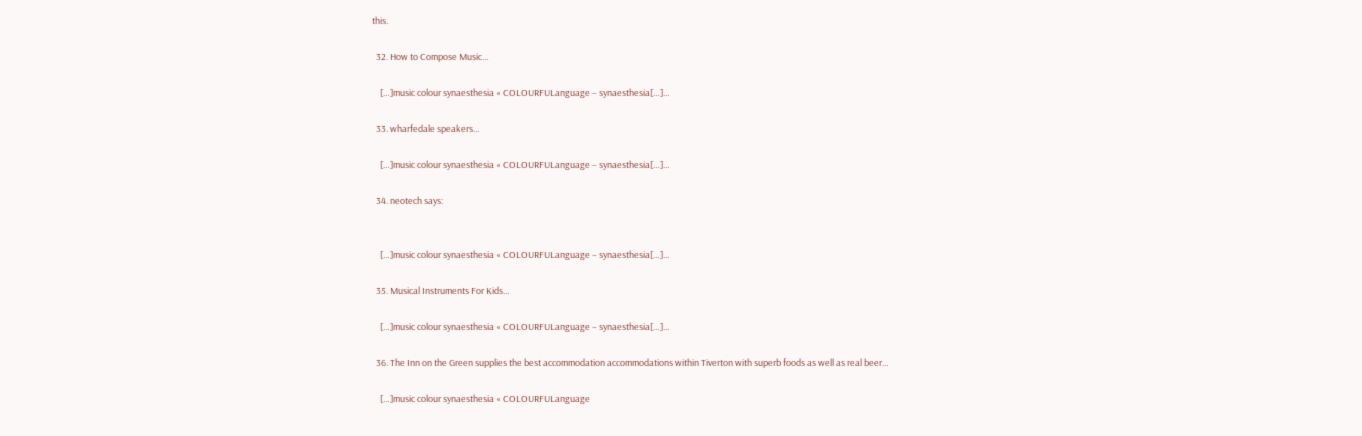this.

  32. How to Compose Music…

    […]music colour synaesthesia « COLOURFULanguage – synaesthesia[…]…

  33. wharfedale speakers…

    […]music colour synaesthesia « COLOURFULanguage – synaesthesia[…]…

  34. neotech says:


    […]music colour synaesthesia « COLOURFULanguage – synaesthesia[…]…

  35. Musical Instruments For Kids…

    […]music colour synaesthesia « COLOURFULanguage – synaesthesia[…]…

  36. The Inn on the Green supplies the best accommodation accommodations within Tiverton with superb foods as well as real beer…

    […]music colour synaesthesia « COLOURFULanguage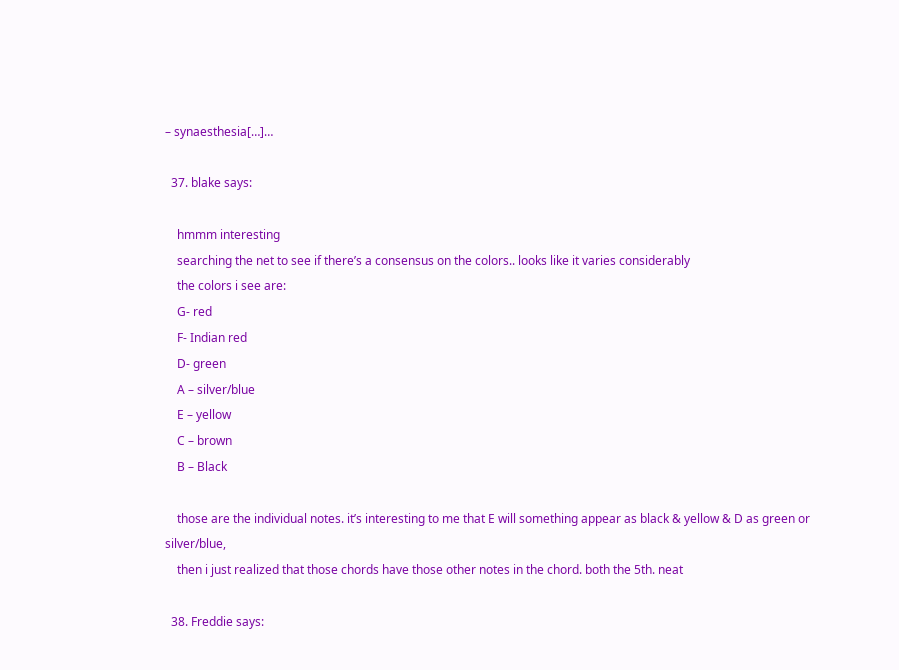– synaesthesia[…]…

  37. blake says:

    hmmm interesting
    searching the net to see if there’s a consensus on the colors.. looks like it varies considerably
    the colors i see are:
    G- red
    F- Indian red
    D- green
    A – silver/blue
    E – yellow
    C – brown
    B – Black

    those are the individual notes. it’s interesting to me that E will something appear as black & yellow & D as green or silver/blue,
    then i just realized that those chords have those other notes in the chord. both the 5th. neat

  38. Freddie says: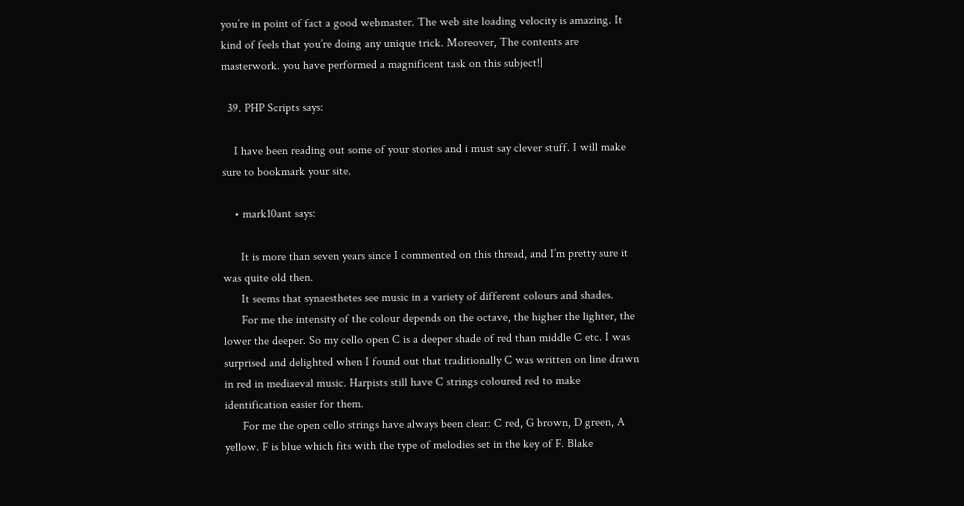you’re in point of fact a good webmaster. The web site loading velocity is amazing. It kind of feels that you’re doing any unique trick. Moreover, The contents are masterwork. you have performed a magnificent task on this subject!|

  39. PHP Scripts says:

    I have been reading out some of your stories and i must say clever stuff. I will make sure to bookmark your site.

    • mark10ant says:

      It is more than seven years since I commented on this thread, and I’m pretty sure it was quite old then.
      It seems that synaesthetes see music in a variety of different colours and shades.
      For me the intensity of the colour depends on the octave, the higher the lighter, the lower the deeper. So my cello open C is a deeper shade of red than middle C etc. I was surprised and delighted when I found out that traditionally C was written on line drawn in red in mediaeval music. Harpists still have C strings coloured red to make identification easier for them.
      For me the open cello strings have always been clear: C red, G brown, D green, A yellow. F is blue which fits with the type of melodies set in the key of F. Blake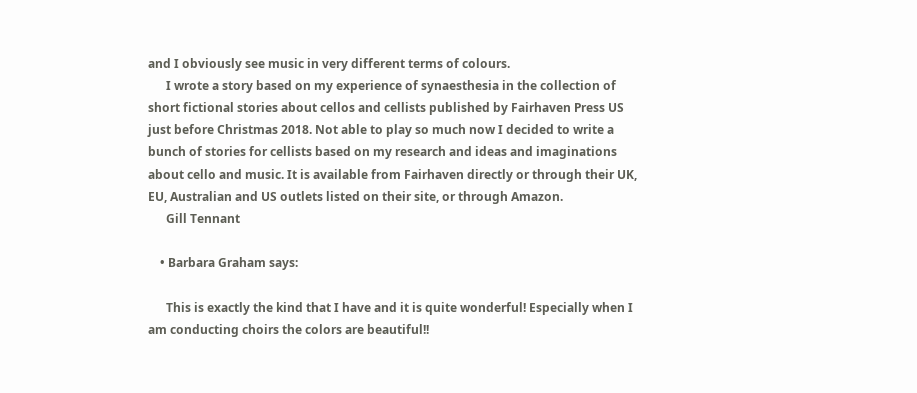and I obviously see music in very different terms of colours.
      I wrote a story based on my experience of synaesthesia in the collection of short fictional stories about cellos and cellists published by Fairhaven Press US just before Christmas 2018. Not able to play so much now I decided to write a bunch of stories for cellists based on my research and ideas and imaginations about cello and music. It is available from Fairhaven directly or through their UK, EU, Australian and US outlets listed on their site, or through Amazon.
      Gill Tennant

    • Barbara Graham says:

      This is exactly the kind that I have and it is quite wonderful! Especially when I am conducting choirs the colors are beautiful!!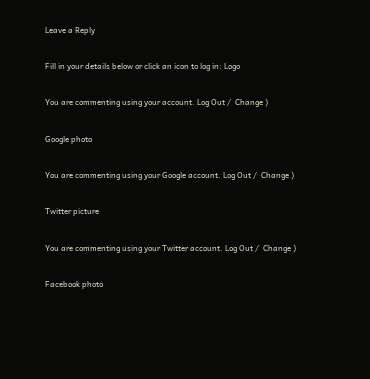Leave a Reply

Fill in your details below or click an icon to log in: Logo

You are commenting using your account. Log Out /  Change )

Google photo

You are commenting using your Google account. Log Out /  Change )

Twitter picture

You are commenting using your Twitter account. Log Out /  Change )

Facebook photo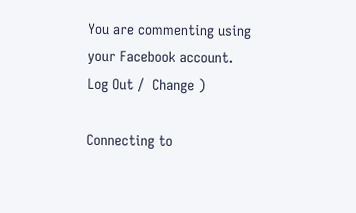You are commenting using your Facebook account. Log Out /  Change )

Connecting to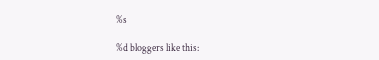%s

%d bloggers like this: